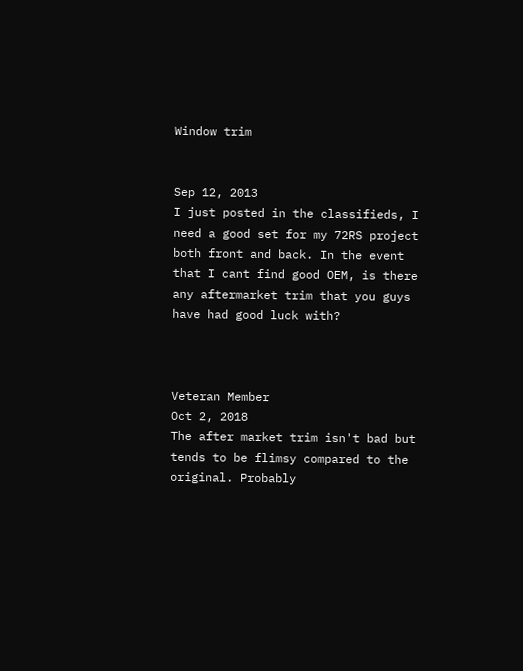Window trim


Sep 12, 2013
I just posted in the classifieds, I need a good set for my 72RS project both front and back. In the event that I cant find good OEM, is there any aftermarket trim that you guys have had good luck with?



Veteran Member
Oct 2, 2018
The after market trim isn't bad but tends to be flimsy compared to the original. Probably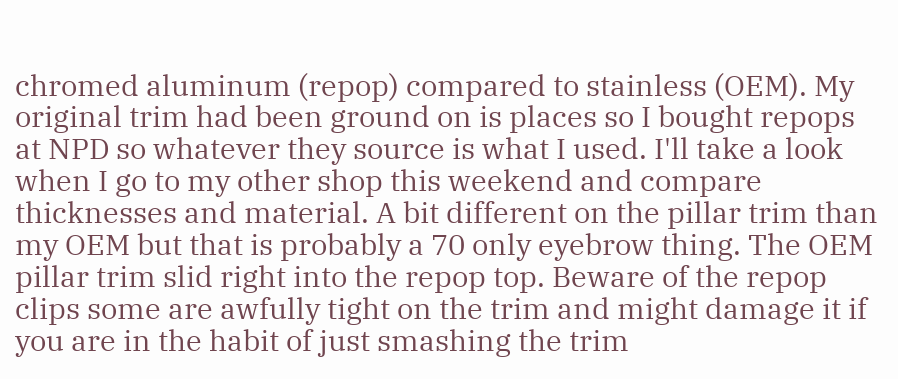chromed aluminum (repop) compared to stainless (OEM). My original trim had been ground on is places so I bought repops at NPD so whatever they source is what I used. I'll take a look when I go to my other shop this weekend and compare thicknesses and material. A bit different on the pillar trim than my OEM but that is probably a 70 only eyebrow thing. The OEM pillar trim slid right into the repop top. Beware of the repop clips some are awfully tight on the trim and might damage it if you are in the habit of just smashing the trim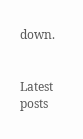down.


Latest posts